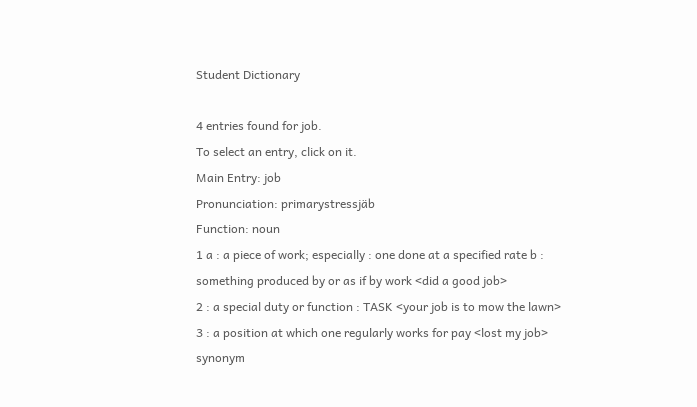Student Dictionary

4 entries found for job.
To select an entry, click on it.
Main Entry: job
Pronunciation: primarystressjäb
Function: noun
1 a : a piece of work; especially : one done at a specified rate b : something produced by or as if by work <did a good job>
2 : a special duty or function : TASK <your job is to mow the lawn>
3 : a position at which one regularly works for pay <lost my job>
synonym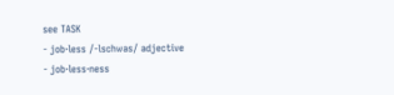see TASK
- job·less /-lschwas/ adjective
- job·less·ness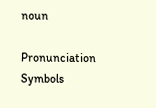noun

Pronunciation Symbols